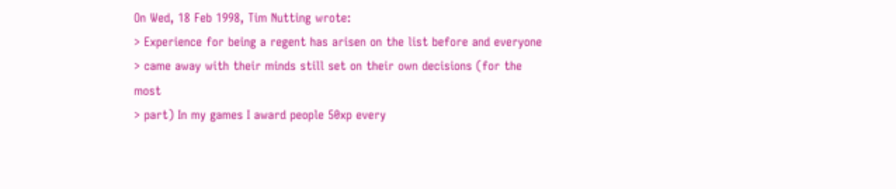On Wed, 18 Feb 1998, Tim Nutting wrote:
> Experience for being a regent has arisen on the list before and everyone
> came away with their minds still set on their own decisions (for the most
> part) In my games I award people 50xp every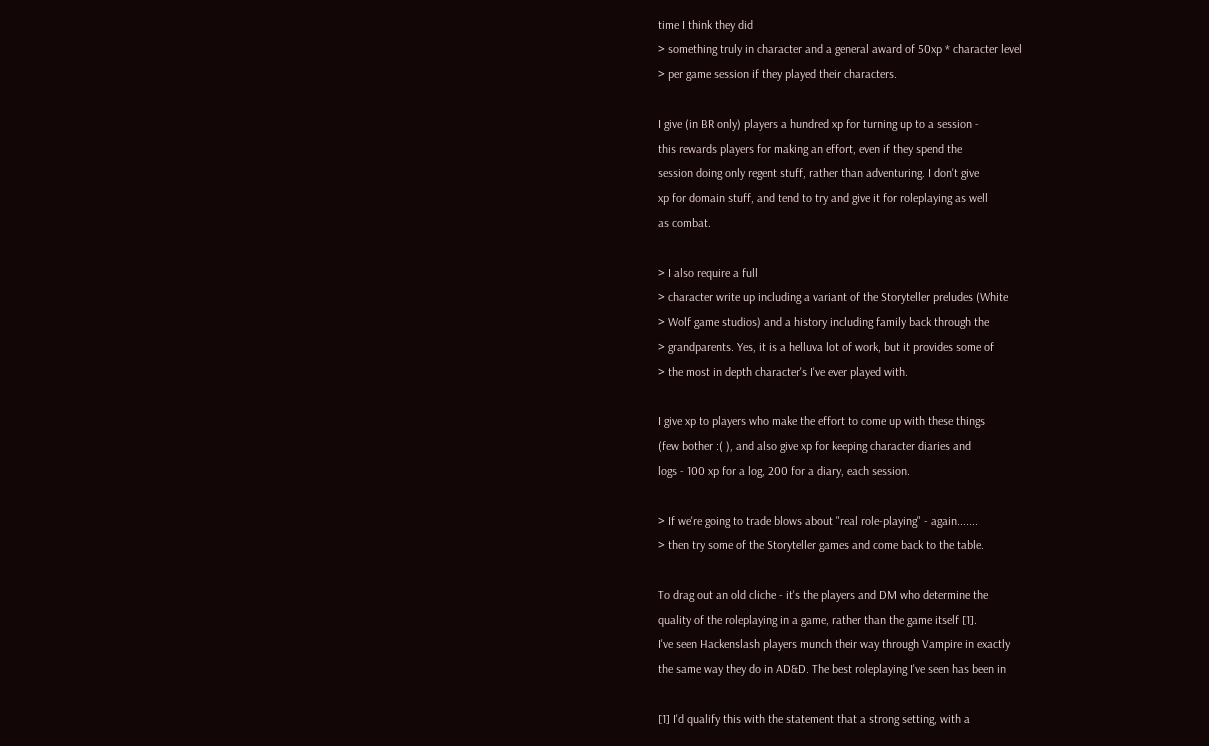time I think they did
> something truly in character and a general award of 50xp * character level
> per game session if they played their characters.

I give (in BR only) players a hundred xp for turning up to a session -
this rewards players for making an effort, even if they spend the
session doing only regent stuff, rather than adventuring. I don't give
xp for domain stuff, and tend to try and give it for roleplaying as well
as combat.

> I also require a full
> character write up including a variant of the Storyteller preludes (White
> Wolf game studios) and a history including family back through the
> grandparents. Yes, it is a helluva lot of work, but it provides some of
> the most in depth character's I've ever played with.

I give xp to players who make the effort to come up with these things
(few bother :( ), and also give xp for keeping character diaries and
logs - 100 xp for a log, 200 for a diary, each session.

> If we're going to trade blows about "real role-playing" - again.......
> then try some of the Storyteller games and come back to the table.

To drag out an old cliche - it's the players and DM who determine the
quality of the roleplaying in a game, rather than the game itself [1].
I've seen Hackenslash players munch their way through Vampire in exactly
the same way they do in AD&D. The best roleplaying I've seen has been in

[1] I'd qualify this with the statement that a strong setting, with a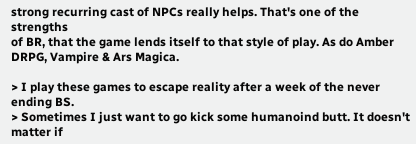strong recurring cast of NPCs really helps. That's one of the strengths
of BR, that the game lends itself to that style of play. As do Amber
DRPG, Vampire & Ars Magica.

> I play these games to escape reality after a week of the never ending BS.
> Sometimes I just want to go kick some humanoind butt. It doesn't matter if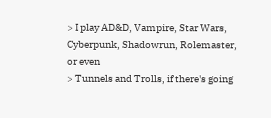> I play AD&D, Vampire, Star Wars, Cyberpunk, Shadowrun, Rolemaster, or even
> Tunnels and Trolls, if there's going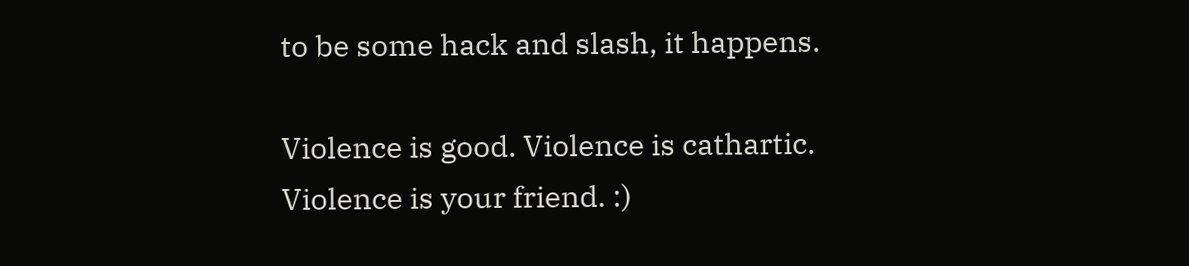to be some hack and slash, it happens.

Violence is good. Violence is cathartic. Violence is your friend. :)